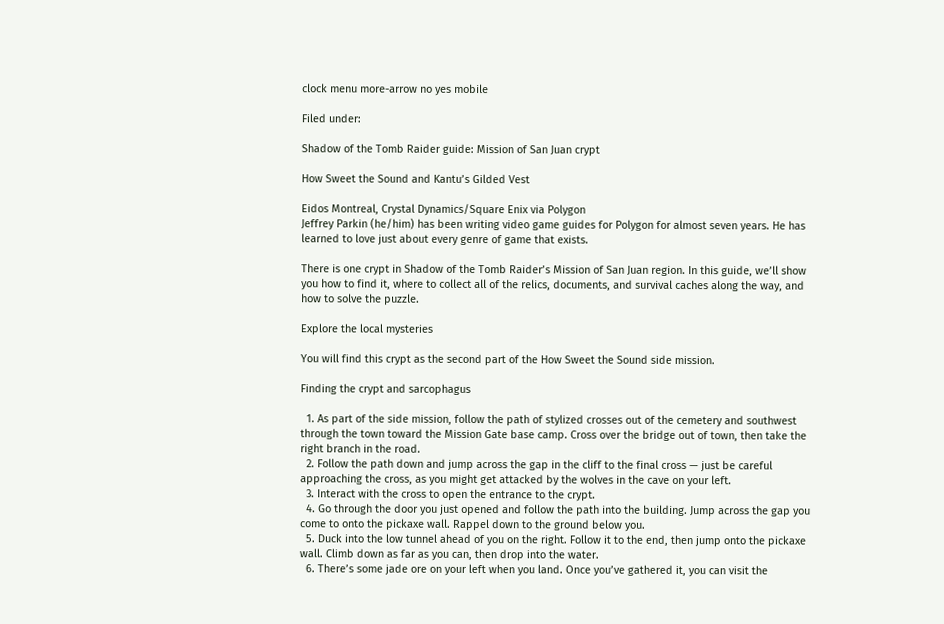clock menu more-arrow no yes mobile

Filed under:

Shadow of the Tomb Raider guide: Mission of San Juan crypt

How Sweet the Sound and Kantu’s Gilded Vest

Eidos Montreal, Crystal Dynamics/Square Enix via Polygon
Jeffrey Parkin (he/him) has been writing video game guides for Polygon for almost seven years. He has learned to love just about every genre of game that exists.

There is one crypt in Shadow of the Tomb Raider’s Mission of San Juan region. In this guide, we’ll show you how to find it, where to collect all of the relics, documents, and survival caches along the way, and how to solve the puzzle.

Explore the local mysteries

You will find this crypt as the second part of the How Sweet the Sound side mission.

Finding the crypt and sarcophagus

  1. As part of the side mission, follow the path of stylized crosses out of the cemetery and southwest through the town toward the Mission Gate base camp. Cross over the bridge out of town, then take the right branch in the road.
  2. Follow the path down and jump across the gap in the cliff to the final cross — just be careful approaching the cross, as you might get attacked by the wolves in the cave on your left.
  3. Interact with the cross to open the entrance to the crypt.
  4. Go through the door you just opened and follow the path into the building. Jump across the gap you come to onto the pickaxe wall. Rappel down to the ground below you.
  5. Duck into the low tunnel ahead of you on the right. Follow it to the end, then jump onto the pickaxe wall. Climb down as far as you can, then drop into the water.
  6. There’s some jade ore on your left when you land. Once you’ve gathered it, you can visit the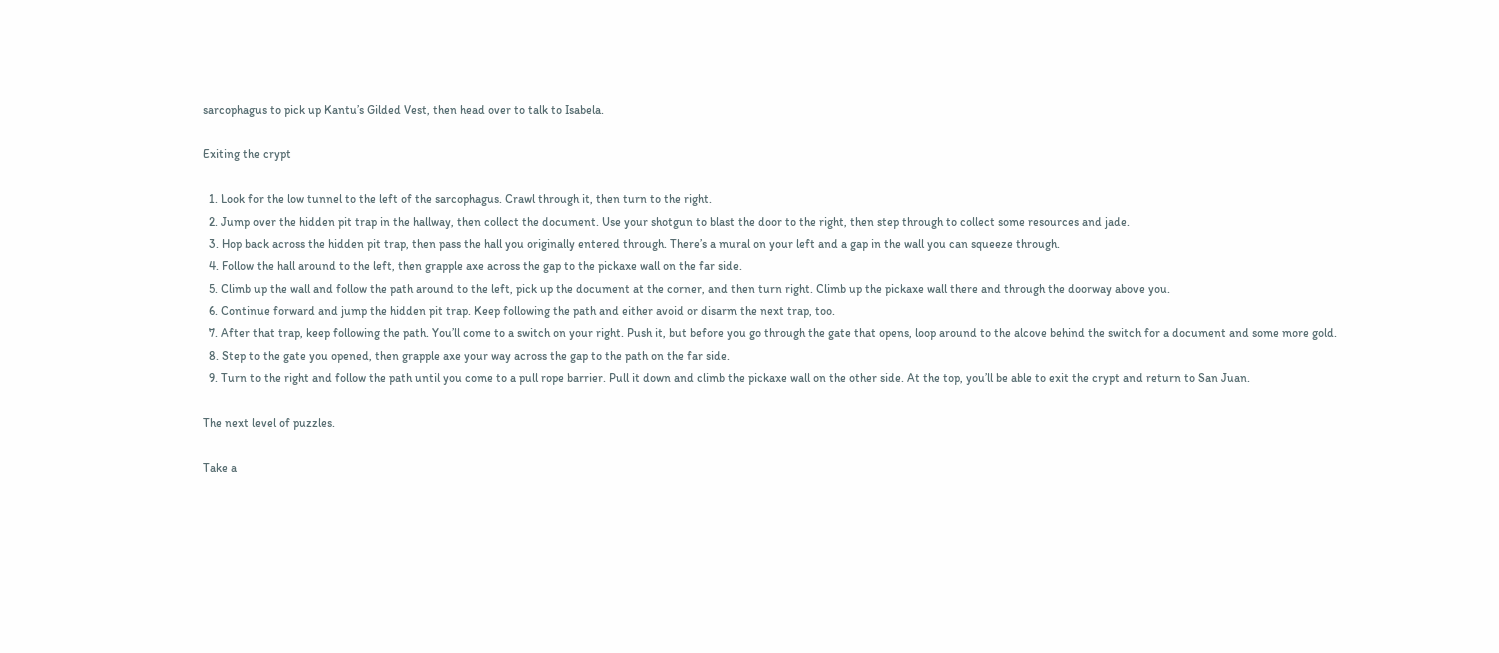sarcophagus to pick up Kantu’s Gilded Vest, then head over to talk to Isabela.

Exiting the crypt

  1. Look for the low tunnel to the left of the sarcophagus. Crawl through it, then turn to the right.
  2. Jump over the hidden pit trap in the hallway, then collect the document. Use your shotgun to blast the door to the right, then step through to collect some resources and jade.
  3. Hop back across the hidden pit trap, then pass the hall you originally entered through. There’s a mural on your left and a gap in the wall you can squeeze through.
  4. Follow the hall around to the left, then grapple axe across the gap to the pickaxe wall on the far side.
  5. Climb up the wall and follow the path around to the left, pick up the document at the corner, and then turn right. Climb up the pickaxe wall there and through the doorway above you.
  6. Continue forward and jump the hidden pit trap. Keep following the path and either avoid or disarm the next trap, too.
  7. After that trap, keep following the path. You’ll come to a switch on your right. Push it, but before you go through the gate that opens, loop around to the alcove behind the switch for a document and some more gold.
  8. Step to the gate you opened, then grapple axe your way across the gap to the path on the far side.
  9. Turn to the right and follow the path until you come to a pull rope barrier. Pull it down and climb the pickaxe wall on the other side. At the top, you’ll be able to exit the crypt and return to San Juan.

The next level of puzzles.

Take a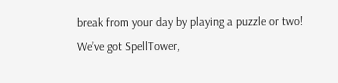break from your day by playing a puzzle or two! We’ve got SpellTower,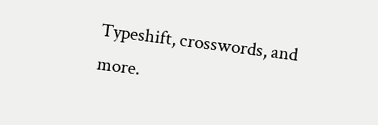Typeshift, crosswords, and more.